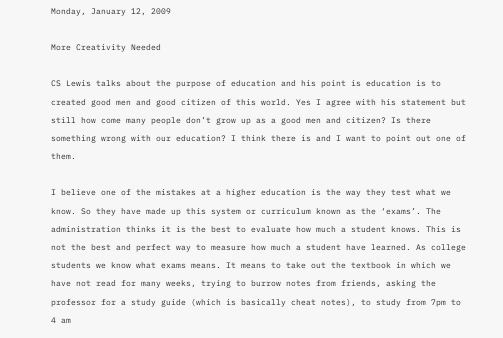Monday, January 12, 2009

More Creativity Needed

CS Lewis talks about the purpose of education and his point is education is to created good men and good citizen of this world. Yes I agree with his statement but still how come many people don’t grow up as a good men and citizen? Is there something wrong with our education? I think there is and I want to point out one of them.

I believe one of the mistakes at a higher education is the way they test what we know. So they have made up this system or curriculum known as the ‘exams’. The administration thinks it is the best to evaluate how much a student knows. This is not the best and perfect way to measure how much a student have learned. As college students we know what exams means. It means to take out the textbook in which we have not read for many weeks, trying to burrow notes from friends, asking the professor for a study guide (which is basically cheat notes), to study from 7pm to 4 am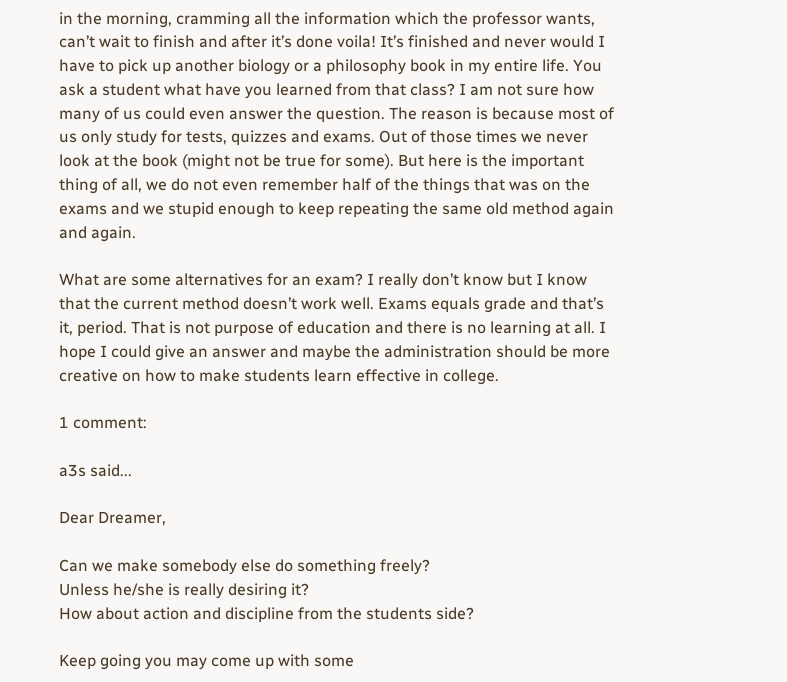in the morning, cramming all the information which the professor wants, can’t wait to finish and after it’s done voila! It’s finished and never would I have to pick up another biology or a philosophy book in my entire life. You ask a student what have you learned from that class? I am not sure how many of us could even answer the question. The reason is because most of us only study for tests, quizzes and exams. Out of those times we never look at the book (might not be true for some). But here is the important thing of all, we do not even remember half of the things that was on the exams and we stupid enough to keep repeating the same old method again and again.

What are some alternatives for an exam? I really don’t know but I know that the current method doesn’t work well. Exams equals grade and that’s it, period. That is not purpose of education and there is no learning at all. I hope I could give an answer and maybe the administration should be more creative on how to make students learn effective in college.

1 comment:

a3s said...

Dear Dreamer,

Can we make somebody else do something freely?
Unless he/she is really desiring it?
How about action and discipline from the students side?

Keep going you may come up with some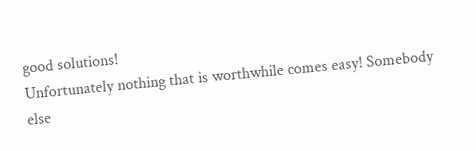good solutions!
Unfortunately nothing that is worthwhile comes easy! Somebody else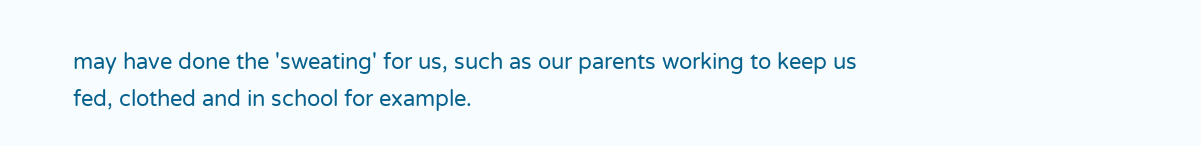may have done the 'sweating' for us, such as our parents working to keep us fed, clothed and in school for example.